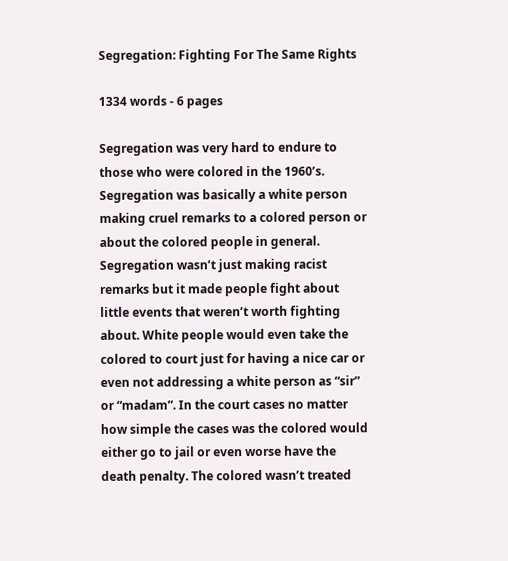Segregation: Fighting For The Same Rights

1334 words - 6 pages

Segregation was very hard to endure to those who were colored in the 1960’s. Segregation was basically a white person making cruel remarks to a colored person or about the colored people in general. Segregation wasn’t just making racist remarks but it made people fight about little events that weren’t worth fighting about. White people would even take the colored to court just for having a nice car or even not addressing a white person as “sir” or “madam”. In the court cases no matter how simple the cases was the colored would either go to jail or even worse have the death penalty. The colored wasn’t treated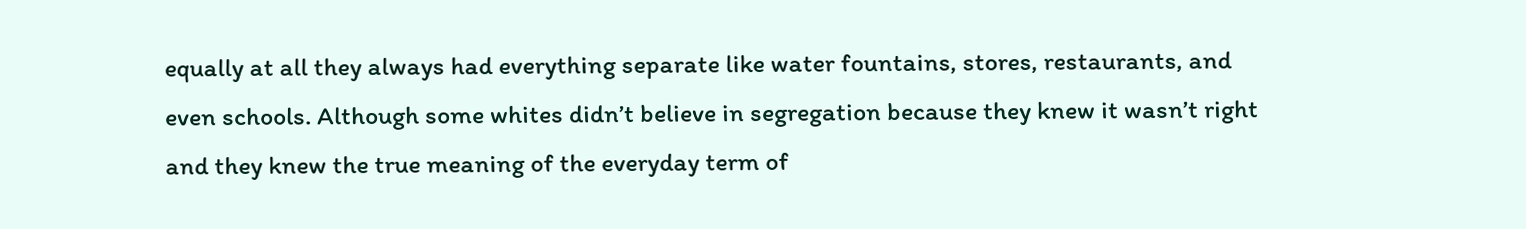equally at all they always had everything separate like water fountains, stores, restaurants, and even schools. Although some whites didn’t believe in segregation because they knew it wasn’t right and they knew the true meaning of the everyday term of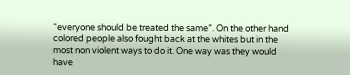“everyone should be treated the same”. On the other hand colored people also fought back at the whites but in the most non violent ways to do it. One way was they would have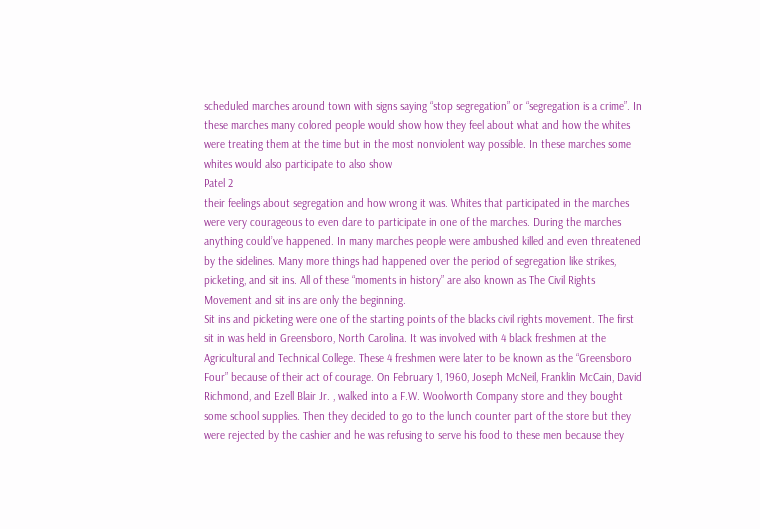scheduled marches around town with signs saying “stop segregation” or “segregation is a crime”. In these marches many colored people would show how they feel about what and how the whites were treating them at the time but in the most nonviolent way possible. In these marches some whites would also participate to also show
Patel 2
their feelings about segregation and how wrong it was. Whites that participated in the marches were very courageous to even dare to participate in one of the marches. During the marches anything could’ve happened. In many marches people were ambushed killed and even threatened by the sidelines. Many more things had happened over the period of segregation like strikes, picketing, and sit ins. All of these “moments in history” are also known as The Civil Rights Movement and sit ins are only the beginning.
Sit ins and picketing were one of the starting points of the blacks civil rights movement. The first sit in was held in Greensboro, North Carolina. It was involved with 4 black freshmen at the Agricultural and Technical College. These 4 freshmen were later to be known as the “Greensboro Four” because of their act of courage. On February 1, 1960, Joseph McNeil, Franklin McCain, David Richmond, and Ezell Blair Jr. , walked into a F.W. Woolworth Company store and they bought some school supplies. Then they decided to go to the lunch counter part of the store but they were rejected by the cashier and he was refusing to serve his food to these men because they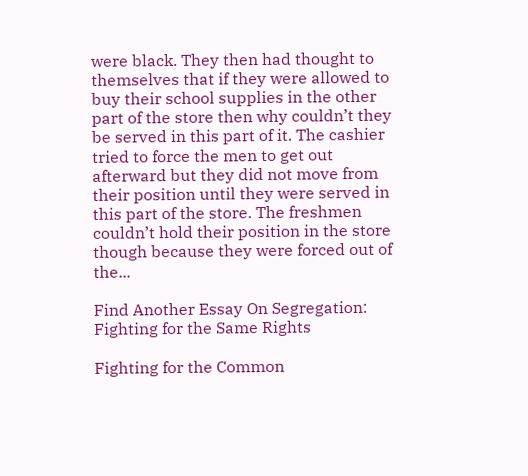were black. They then had thought to themselves that if they were allowed to buy their school supplies in the other part of the store then why couldn’t they be served in this part of it. The cashier tried to force the men to get out afterward but they did not move from their position until they were served in this part of the store. The freshmen couldn’t hold their position in the store though because they were forced out of the...

Find Another Essay On Segregation: Fighting for the Same Rights

Fighting for the Common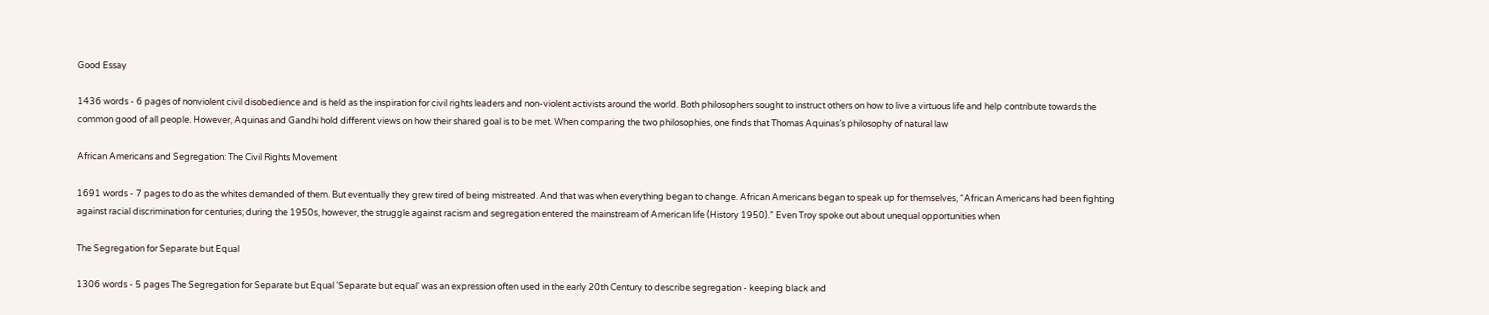Good Essay

1436 words - 6 pages of nonviolent civil disobedience and is held as the inspiration for civil rights leaders and non-violent activists around the world. Both philosophers sought to instruct others on how to live a virtuous life and help contribute towards the common good of all people. However, Aquinas and Gandhi hold different views on how their shared goal is to be met. When comparing the two philosophies, one finds that Thomas Aquinas’s philosophy of natural law

African Americans and Segregation: The Civil Rights Movement

1691 words - 7 pages to do as the whites demanded of them. But eventually they grew tired of being mistreated. And that was when everything began to change. African Americans began to speak up for themselves, “African Americans had been fighting against racial discrimination for centuries; during the 1950s, however, the struggle against racism and segregation entered the mainstream of American life (History 1950).” Even Troy spoke out about unequal opportunities when

The Segregation for Separate but Equal

1306 words - 5 pages The Segregation for Separate but Equal 'Separate but equal' was an expression often used in the early 20th Century to describe segregation - keeping black and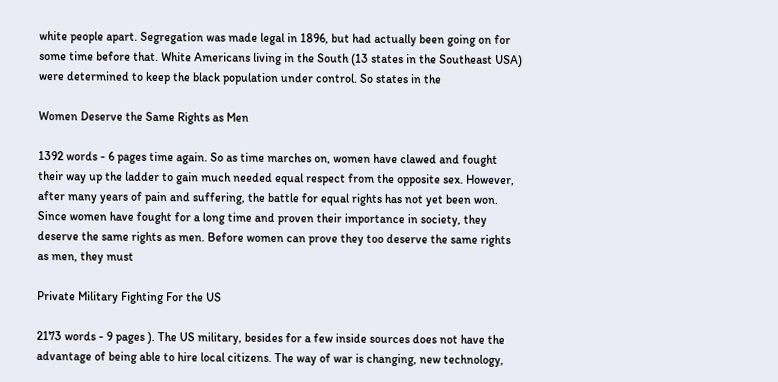white people apart. Segregation was made legal in 1896, but had actually been going on for some time before that. White Americans living in the South (13 states in the Southeast USA) were determined to keep the black population under control. So states in the

Women Deserve the Same Rights as Men

1392 words - 6 pages time again. So as time marches on, women have clawed and fought their way up the ladder to gain much needed equal respect from the opposite sex. However, after many years of pain and suffering, the battle for equal rights has not yet been won. Since women have fought for a long time and proven their importance in society, they deserve the same rights as men. Before women can prove they too deserve the same rights as men, they must

Private Military Fighting For the US

2173 words - 9 pages ). The US military, besides for a few inside sources does not have the advantage of being able to hire local citizens. The way of war is changing, new technology,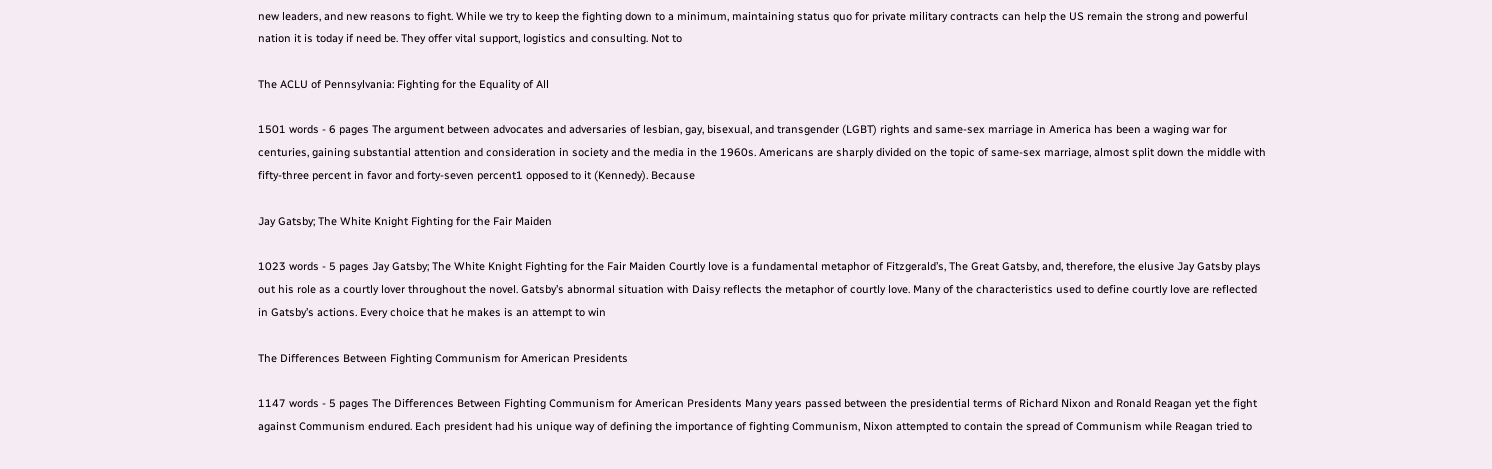new leaders, and new reasons to fight. While we try to keep the fighting down to a minimum, maintaining status quo for private military contracts can help the US remain the strong and powerful nation it is today if need be. They offer vital support, logistics and consulting. Not to

The ACLU of Pennsylvania: Fighting for the Equality of All

1501 words - 6 pages The argument between advocates and adversaries of lesbian, gay, bisexual, and transgender (LGBT) rights and same-sex marriage in America has been a waging war for centuries, gaining substantial attention and consideration in society and the media in the 1960s. Americans are sharply divided on the topic of same-sex marriage, almost split down the middle with fifty-three percent in favor and forty-seven percent1 opposed to it (Kennedy). Because

Jay Gatsby; The White Knight Fighting for the Fair Maiden

1023 words - 5 pages Jay Gatsby; The White Knight Fighting for the Fair Maiden Courtly love is a fundamental metaphor of Fitzgerald’s, The Great Gatsby, and, therefore, the elusive Jay Gatsby plays out his role as a courtly lover throughout the novel. Gatsby’s abnormal situation with Daisy reflects the metaphor of courtly love. Many of the characteristics used to define courtly love are reflected in Gatsby’s actions. Every choice that he makes is an attempt to win

The Differences Between Fighting Communism for American Presidents

1147 words - 5 pages The Differences Between Fighting Communism for American Presidents Many years passed between the presidential terms of Richard Nixon and Ronald Reagan yet the fight against Communism endured. Each president had his unique way of defining the importance of fighting Communism, Nixon attempted to contain the spread of Communism while Reagan tried to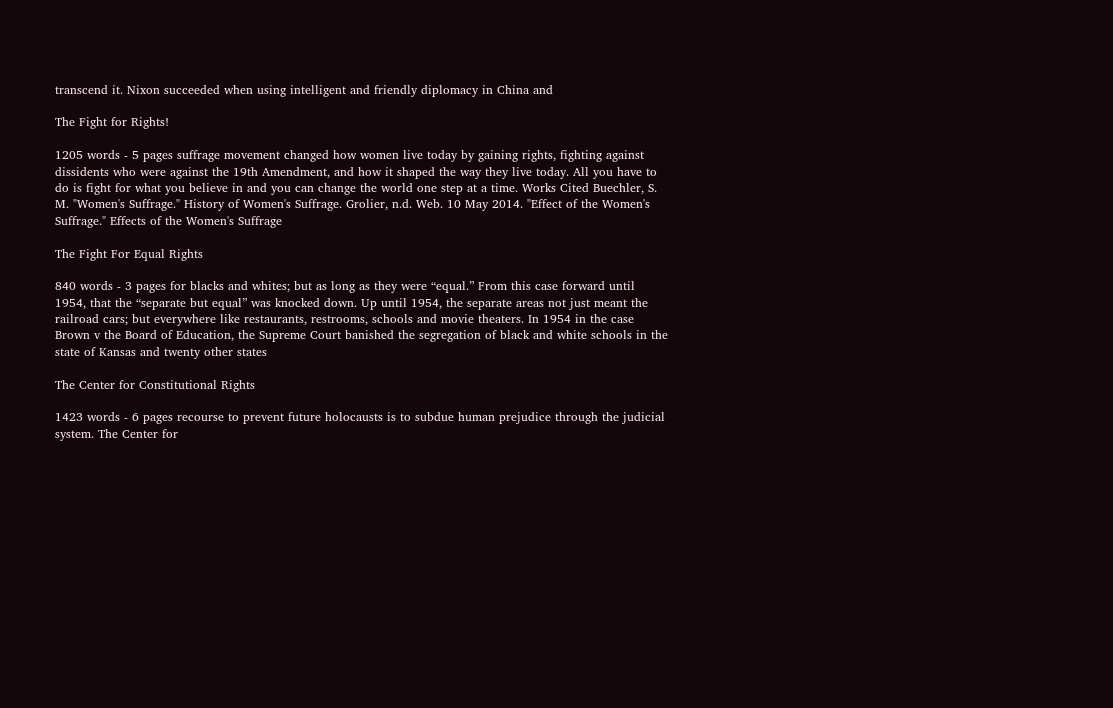transcend it. Nixon succeeded when using intelligent and friendly diplomacy in China and

The Fight for Rights!

1205 words - 5 pages suffrage movement changed how women live today by gaining rights, fighting against dissidents who were against the 19th Amendment, and how it shaped the way they live today. All you have to do is fight for what you believe in and you can change the world one step at a time. Works Cited Buechler, S. M. "Women's Suffrage." History of Women's Suffrage. Grolier, n.d. Web. 10 May 2014. "Effect of the Women's Suffrage." Effects of the Women's Suffrage

The Fight For Equal Rights

840 words - 3 pages for blacks and whites; but as long as they were “equal.” From this case forward until 1954, that the “separate but equal” was knocked down. Up until 1954, the separate areas not just meant the railroad cars; but everywhere like restaurants, restrooms, schools and movie theaters. In 1954 in the case Brown v the Board of Education, the Supreme Court banished the segregation of black and white schools in the state of Kansas and twenty other states

The Center for Constitutional Rights

1423 words - 6 pages recourse to prevent future holocausts is to subdue human prejudice through the judicial system. The Center for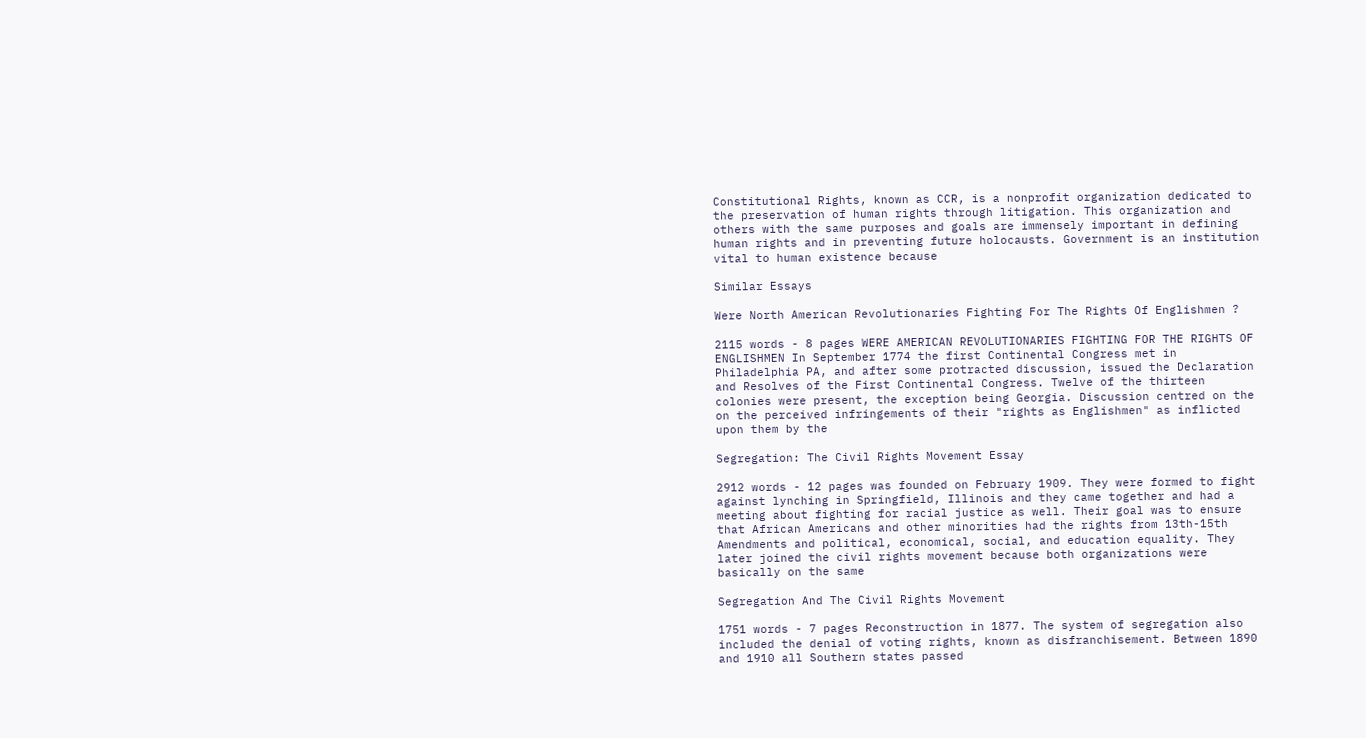Constitutional Rights, known as CCR, is a nonprofit organization dedicated to the preservation of human rights through litigation. This organization and others with the same purposes and goals are immensely important in defining human rights and in preventing future holocausts. Government is an institution vital to human existence because

Similar Essays

Were North American Revolutionaries Fighting For The Rights Of Englishmen ?

2115 words - 8 pages WERE AMERICAN REVOLUTIONARIES FIGHTING FOR THE RIGHTS OF ENGLISHMEN In September 1774 the first Continental Congress met in Philadelphia PA, and after some protracted discussion, issued the Declaration and Resolves of the First Continental Congress. Twelve of the thirteen colonies were present, the exception being Georgia. Discussion centred on the on the perceived infringements of their "rights as Englishmen" as inflicted upon them by the

Segregation: The Civil Rights Movement Essay

2912 words - 12 pages was founded on February 1909. They were formed to fight against lynching in Springfield, Illinois and they came together and had a meeting about fighting for racial justice as well. Their goal was to ensure that African Americans and other minorities had the rights from 13th-15th Amendments and political, economical, social, and education equality. They later joined the civil rights movement because both organizations were basically on the same

Segregation And The Civil Rights Movement

1751 words - 7 pages Reconstruction in 1877. The system of segregation also included the denial of voting rights, known as disfranchisement. Between 1890 and 1910 all Southern states passed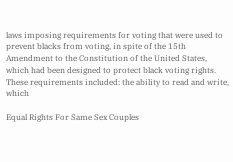laws imposing requirements for voting that were used to prevent blacks from voting, in spite of the 15th Amendment to the Constitution of the United States, which had been designed to protect black voting rights. These requirements included: the ability to read and write, which

Equal Rights For Same Sex Couples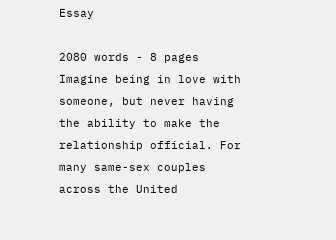Essay

2080 words - 8 pages Imagine being in love with someone, but never having the ability to make the relationship official. For many same-sex couples across the United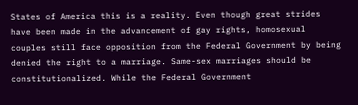States of America this is a reality. Even though great strides have been made in the advancement of gay rights, homosexual couples still face opposition from the Federal Government by being denied the right to a marriage. Same-sex marriages should be constitutionalized. While the Federal Government